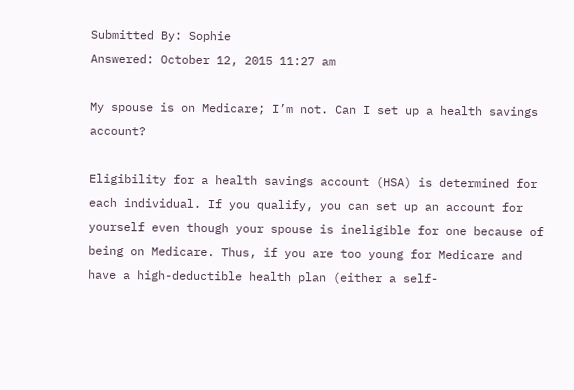Submitted By: Sophie
Answered: October 12, 2015 11:27 am

My spouse is on Medicare; I’m not. Can I set up a health savings account?

Eligibility for a health savings account (HSA) is determined for each individual. If you qualify, you can set up an account for yourself even though your spouse is ineligible for one because of being on Medicare. Thus, if you are too young for Medicare and have a high-deductible health plan (either a self-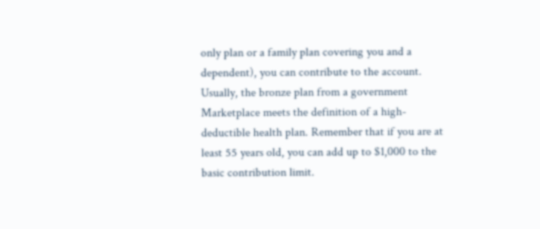only plan or a family plan covering you and a dependent), you can contribute to the account. Usually, the bronze plan from a government Marketplace meets the definition of a high-deductible health plan. Remember that if you are at least 55 years old, you can add up to $1,000 to the basic contribution limit.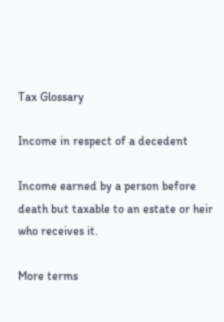Tax Glossary

Income in respect of a decedent

Income earned by a person before death but taxable to an estate or heir who receives it.

More terms